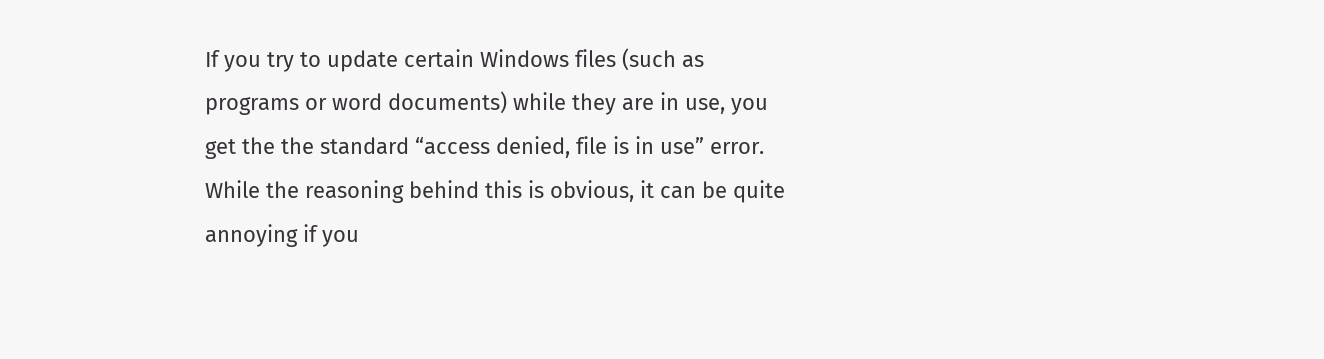If you try to update certain Windows files (such as programs or word documents) while they are in use, you get the the standard “access denied, file is in use” error. While the reasoning behind this is obvious, it can be quite annoying if you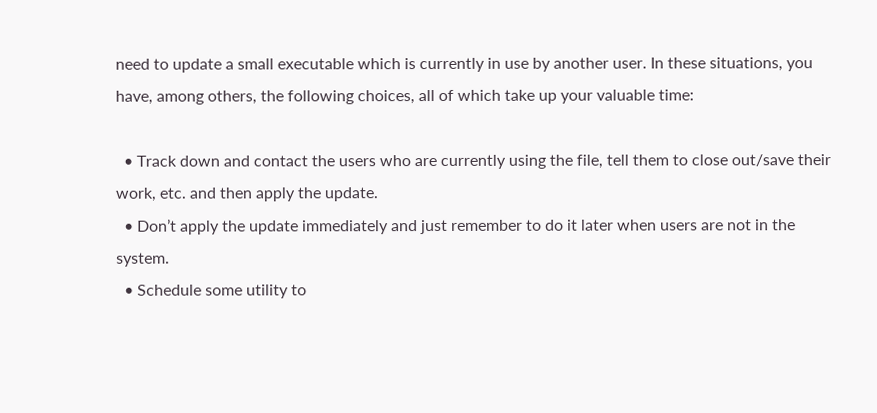need to update a small executable which is currently in use by another user. In these situations, you have, among others, the following choices, all of which take up your valuable time:

  • Track down and contact the users who are currently using the file, tell them to close out/save their work, etc. and then apply the update.
  • Don’t apply the update immediately and just remember to do it later when users are not in the system.
  • Schedule some utility to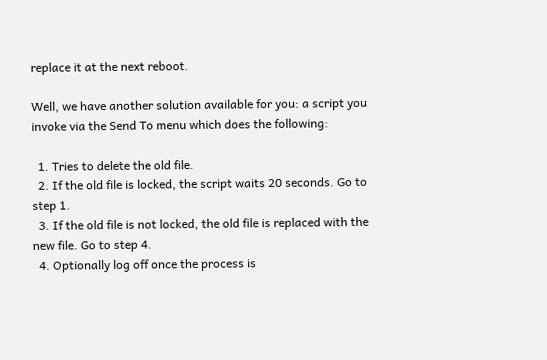replace it at the next reboot.

Well, we have another solution available for you: a script you invoke via the Send To menu which does the following:

  1. Tries to delete the old file.
  2. If the old file is locked, the script waits 20 seconds. Go to step 1.
  3. If the old file is not locked, the old file is replaced with the new file. Go to step 4.
  4. Optionally log off once the process is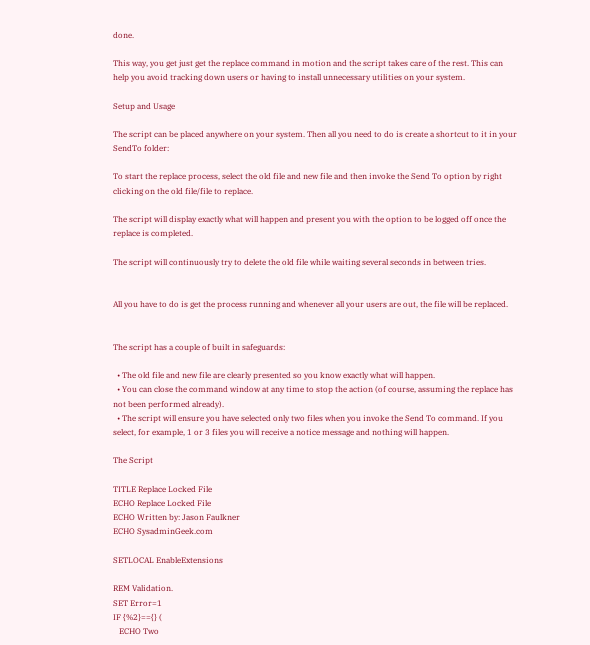done.

This way, you get just get the replace command in motion and the script takes care of the rest. This can help you avoid tracking down users or having to install unnecessary utilities on your system.

Setup and Usage

The script can be placed anywhere on your system. Then all you need to do is create a shortcut to it in your SendTo folder:

To start the replace process, select the old file and new file and then invoke the Send To option by right clicking on the old file/file to replace.

The script will display exactly what will happen and present you with the option to be logged off once the replace is completed.

The script will continuously try to delete the old file while waiting several seconds in between tries.


All you have to do is get the process running and whenever all your users are out, the file will be replaced.


The script has a couple of built in safeguards:

  • The old file and new file are clearly presented so you know exactly what will happen.
  • You can close the command window at any time to stop the action (of course, assuming the replace has not been performed already).
  • The script will ensure you have selected only two files when you invoke the Send To command. If you select, for example, 1 or 3 files you will receive a notice message and nothing will happen.

The Script

TITLE Replace Locked File
ECHO Replace Locked File
ECHO Written by: Jason Faulkner
ECHO SysadminGeek.com

SETLOCAL EnableExtensions

REM Validation.
SET Error=1
IF {%2}=={} (
   ECHO Two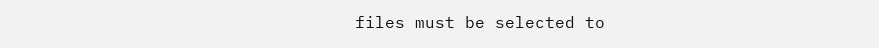files must be selected to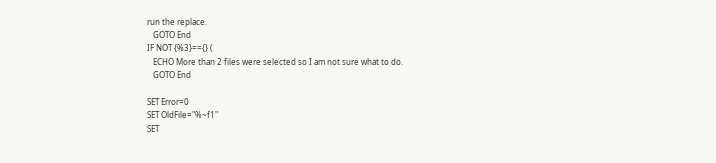run the replace.
   GOTO End
IF NOT {%3}=={} (
   ECHO More than 2 files were selected so I am not sure what to do.
   GOTO End

SET Error=0
SET OldFile="%~f1"
SET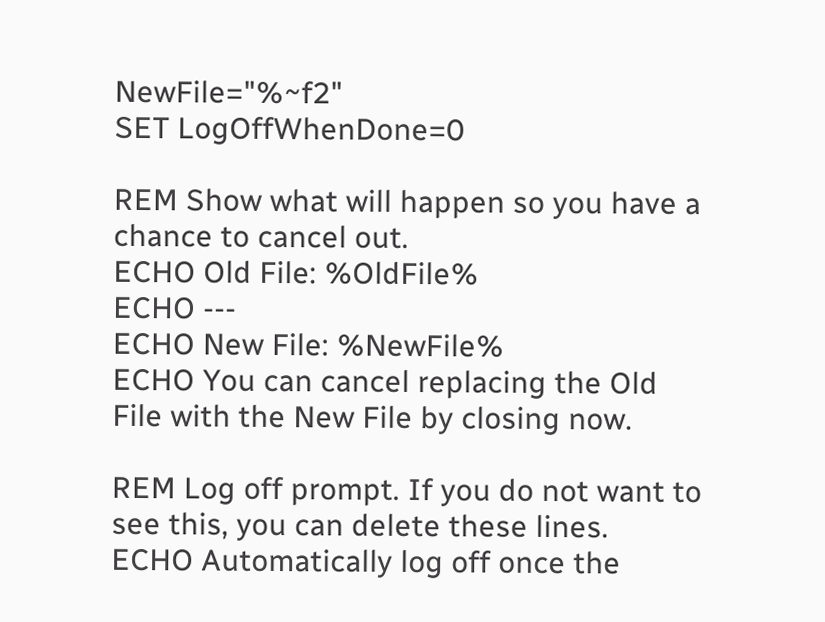NewFile="%~f2"
SET LogOffWhenDone=0

REM Show what will happen so you have a chance to cancel out.
ECHO Old File: %OldFile%
ECHO ---
ECHO New File: %NewFile%
ECHO You can cancel replacing the Old File with the New File by closing now.

REM Log off prompt. If you do not want to see this, you can delete these lines.
ECHO Automatically log off once the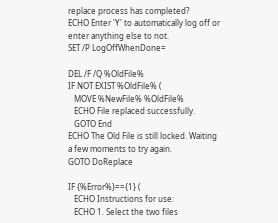replace process has completed?
ECHO Enter 'Y' to automatically log off or enter anything else to not.
SET /P LogOffWhenDone=

DEL /F /Q %OldFile%
IF NOT EXIST %OldFile% (
   MOVE %NewFile% %OldFile%
   ECHO File replaced successfully.
   GOTO End
ECHO The Old File is still locked. Waiting a few moments to try again.
GOTO DoReplace

IF {%Error%}=={1} (
   ECHO Instructions for use:
   ECHO 1. Select the two files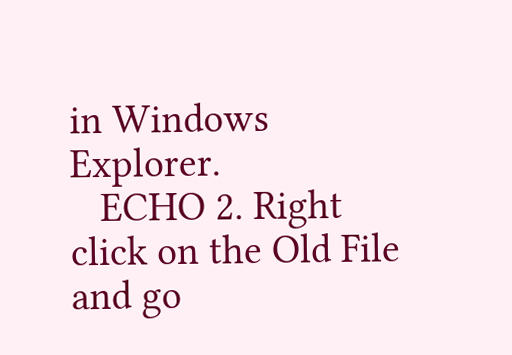in Windows Explorer.
   ECHO 2. Right click on the Old File and go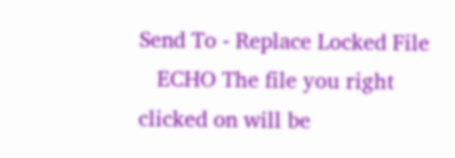Send To - Replace Locked File
   ECHO The file you right clicked on will be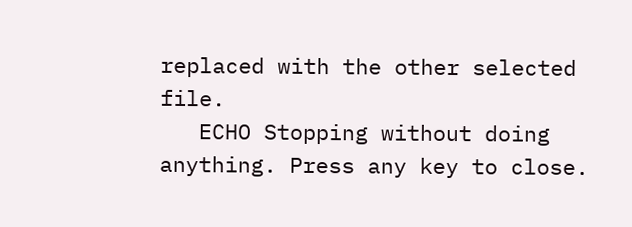replaced with the other selected file.
   ECHO Stopping without doing anything. Press any key to close.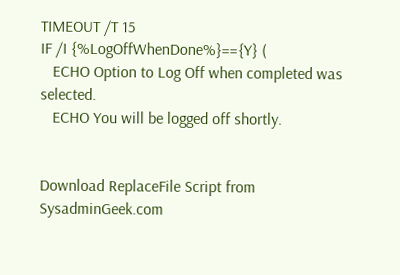TIMEOUT /T 15
IF /I {%LogOffWhenDone%}=={Y} (
   ECHO Option to Log Off when completed was selected.
   ECHO You will be logged off shortly.


Download ReplaceFile Script from SysadminGeek.com